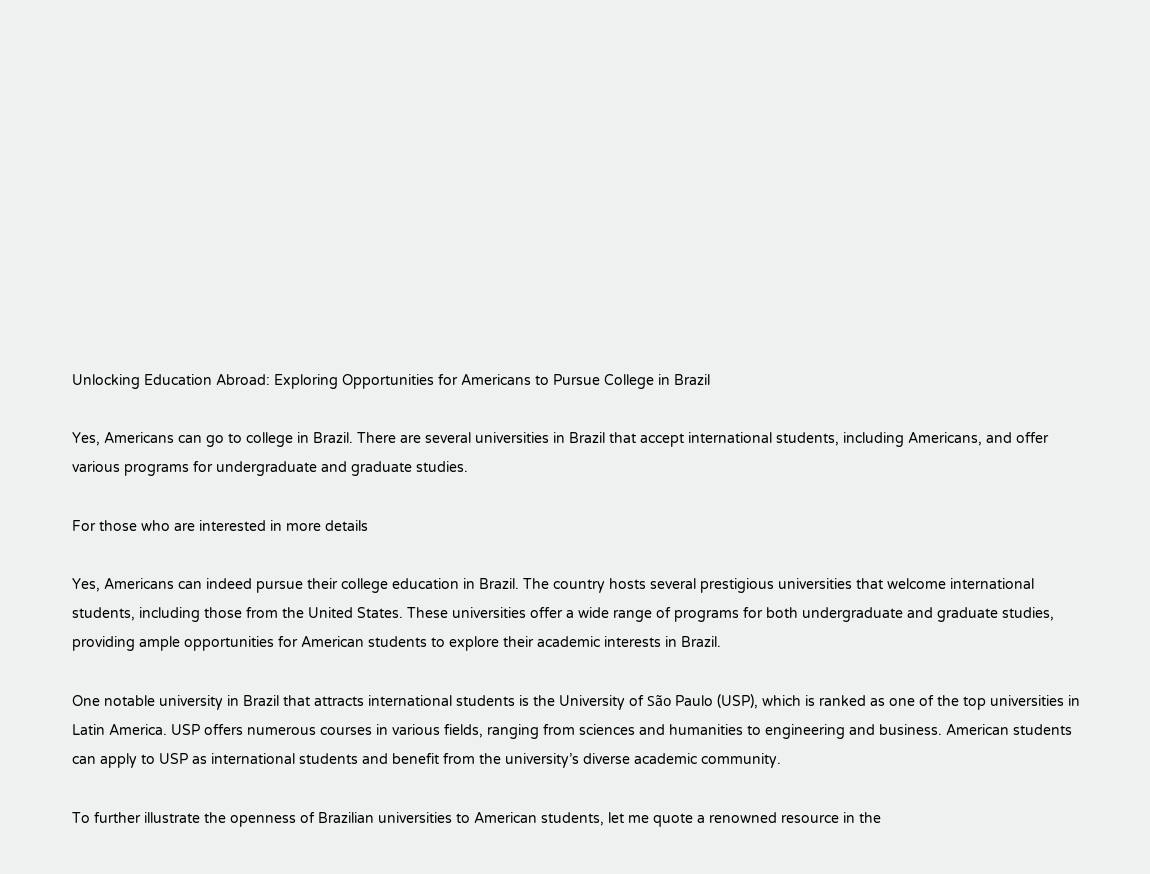Unlocking Education Abroad: Exploring Opportunities for Americans to Pursue College in Brazil

Yes, Americans can go to college in Brazil. There are several universities in Brazil that accept international students, including Americans, and offer various programs for undergraduate and graduate studies.

For those who are interested in more details

Yes, Americans can indeed pursue their college education in Brazil. The country hosts several prestigious universities that welcome international students, including those from the United States. These universities offer a wide range of programs for both undergraduate and graduate studies, providing ample opportunities for American students to explore their academic interests in Brazil.

One notable university in Brazil that attracts international students is the University of São Paulo (USP), which is ranked as one of the top universities in Latin America. USP offers numerous courses in various fields, ranging from sciences and humanities to engineering and business. American students can apply to USP as international students and benefit from the university’s diverse academic community.

To further illustrate the openness of Brazilian universities to American students, let me quote a renowned resource in the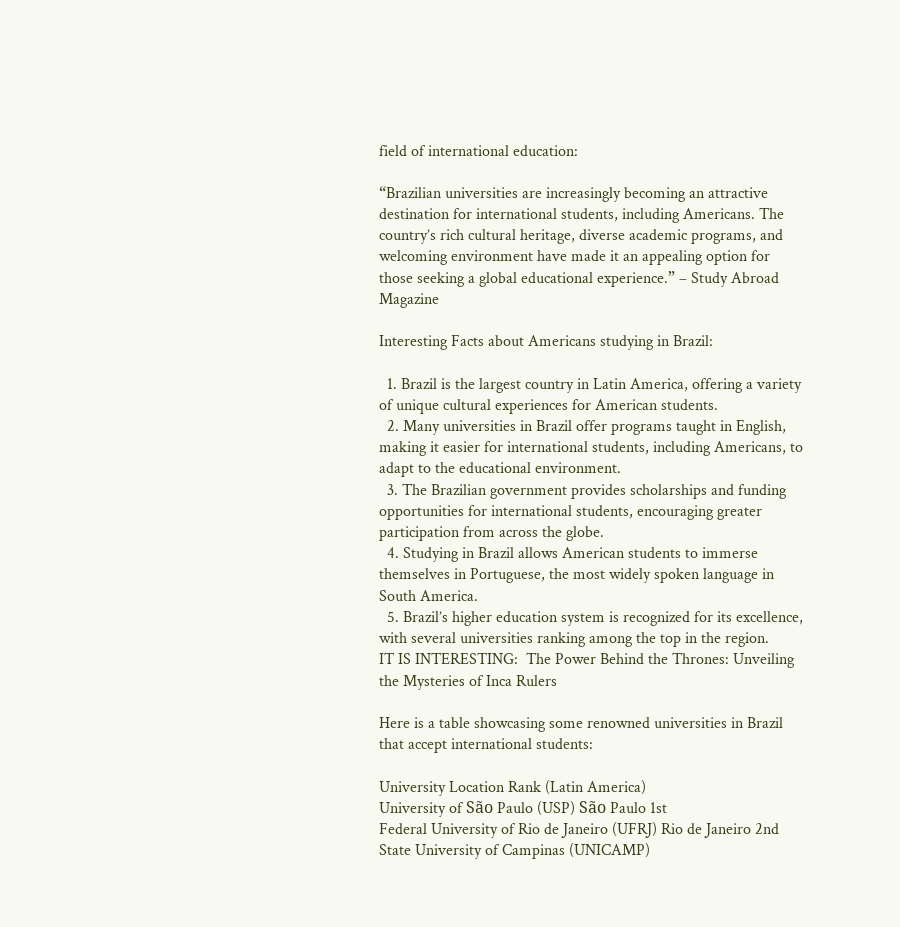field of international education:

“Brazilian universities are increasingly becoming an attractive destination for international students, including Americans. The country’s rich cultural heritage, diverse academic programs, and welcoming environment have made it an appealing option for those seeking a global educational experience.” – Study Abroad Magazine

Interesting Facts about Americans studying in Brazil:

  1. Brazil is the largest country in Latin America, offering a variety of unique cultural experiences for American students.
  2. Many universities in Brazil offer programs taught in English, making it easier for international students, including Americans, to adapt to the educational environment.
  3. The Brazilian government provides scholarships and funding opportunities for international students, encouraging greater participation from across the globe.
  4. Studying in Brazil allows American students to immerse themselves in Portuguese, the most widely spoken language in South America.
  5. Brazil’s higher education system is recognized for its excellence, with several universities ranking among the top in the region.
IT IS INTERESTING:  The Power Behind the Thrones: Unveiling the Mysteries of Inca Rulers

Here is a table showcasing some renowned universities in Brazil that accept international students:

University Location Rank (Latin America)
University of São Paulo (USP) São Paulo 1st
Federal University of Rio de Janeiro (UFRJ) Rio de Janeiro 2nd
State University of Campinas (UNICAMP)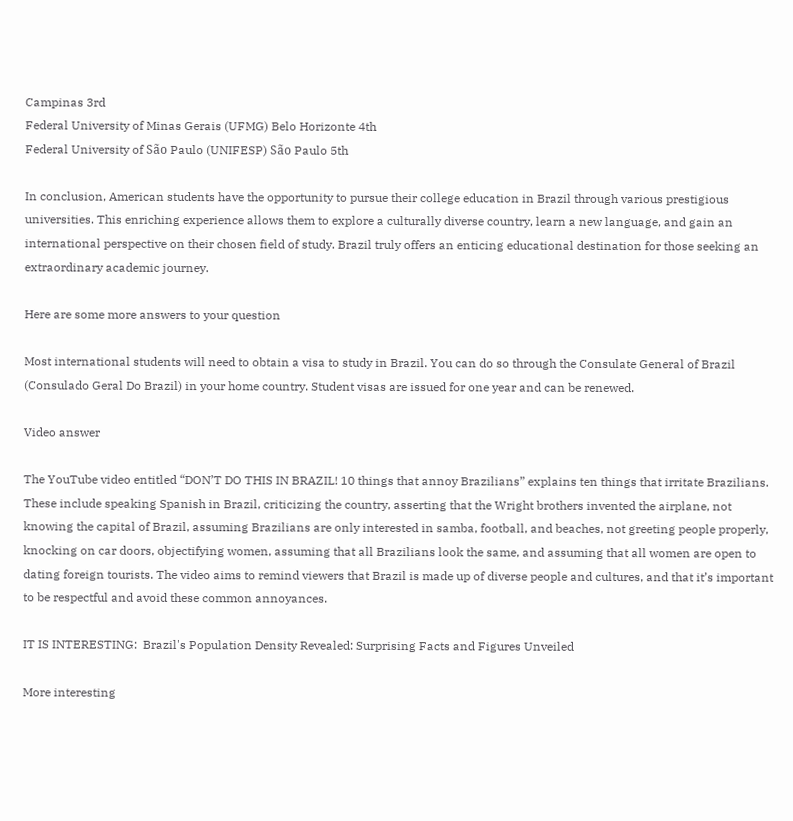Campinas 3rd
Federal University of Minas Gerais (UFMG) Belo Horizonte 4th
Federal University of São Paulo (UNIFESP) São Paulo 5th

In conclusion, American students have the opportunity to pursue their college education in Brazil through various prestigious universities. This enriching experience allows them to explore a culturally diverse country, learn a new language, and gain an international perspective on their chosen field of study. Brazil truly offers an enticing educational destination for those seeking an extraordinary academic journey.

Here are some more answers to your question

Most international students will need to obtain a visa to study in Brazil. You can do so through the Consulate General of Brazil (Consulado Geral Do Brazil) in your home country. Student visas are issued for one year and can be renewed.

Video answer

The YouTube video entitled “DON’T DO THIS IN BRAZIL! 10 things that annoy Brazilians” explains ten things that irritate Brazilians. These include speaking Spanish in Brazil, criticizing the country, asserting that the Wright brothers invented the airplane, not knowing the capital of Brazil, assuming Brazilians are only interested in samba, football, and beaches, not greeting people properly, knocking on car doors, objectifying women, assuming that all Brazilians look the same, and assuming that all women are open to dating foreign tourists. The video aims to remind viewers that Brazil is made up of diverse people and cultures, and that it’s important to be respectful and avoid these common annoyances.

IT IS INTERESTING:  Brazil's Population Density Revealed: Surprising Facts and Figures Unveiled

More interesting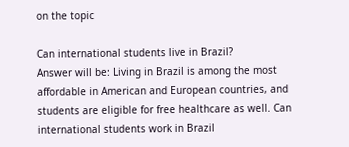on the topic

Can international students live in Brazil?
Answer will be: Living in Brazil is among the most affordable in American and European countries, and students are eligible for free healthcare as well. Can international students work in Brazil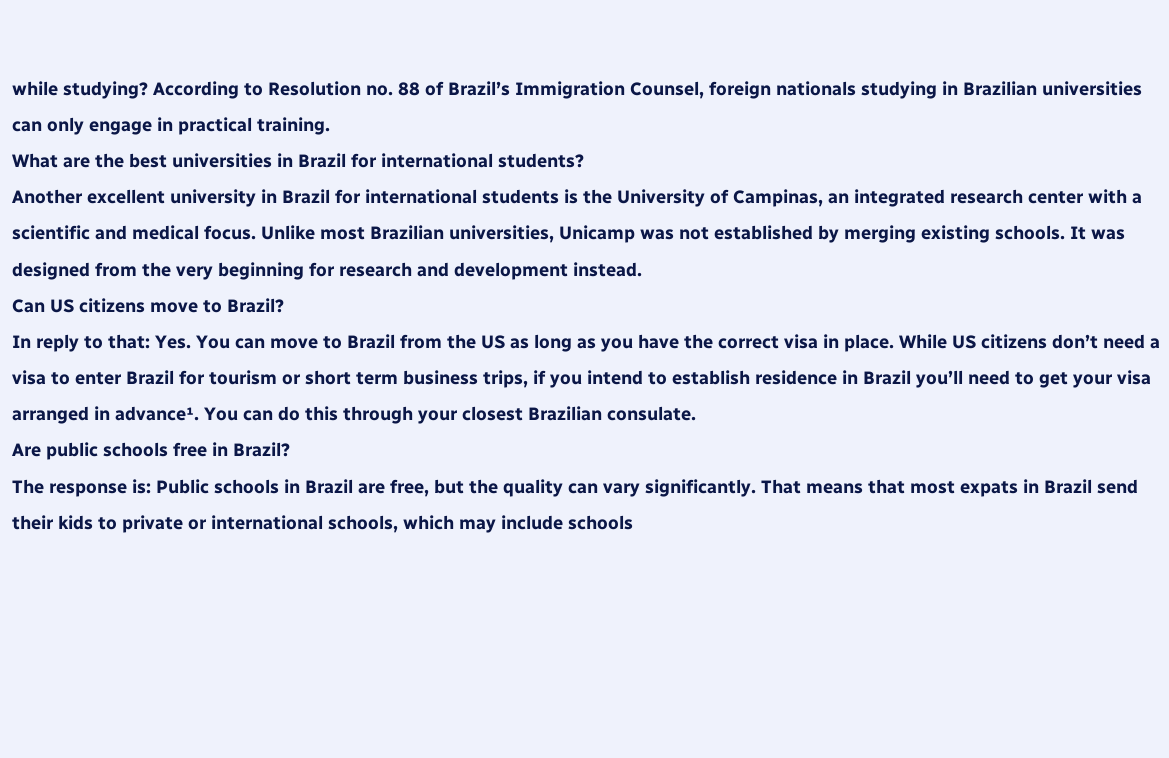while studying? According to Resolution no. 88 of Brazil’s Immigration Counsel, foreign nationals studying in Brazilian universities can only engage in practical training.
What are the best universities in Brazil for international students?
Another excellent university in Brazil for international students is the University of Campinas, an integrated research center with a scientific and medical focus. Unlike most Brazilian universities, Unicamp was not established by merging existing schools. It was designed from the very beginning for research and development instead.
Can US citizens move to Brazil?
In reply to that: Yes. You can move to Brazil from the US as long as you have the correct visa in place. While US citizens don’t need a visa to enter Brazil for tourism or short term business trips, if you intend to establish residence in Brazil you’ll need to get your visa arranged in advance¹. You can do this through your closest Brazilian consulate.
Are public schools free in Brazil?
The response is: Public schools in Brazil are free, but the quality can vary significantly. That means that most expats in Brazil send their kids to private or international schools, which may include schools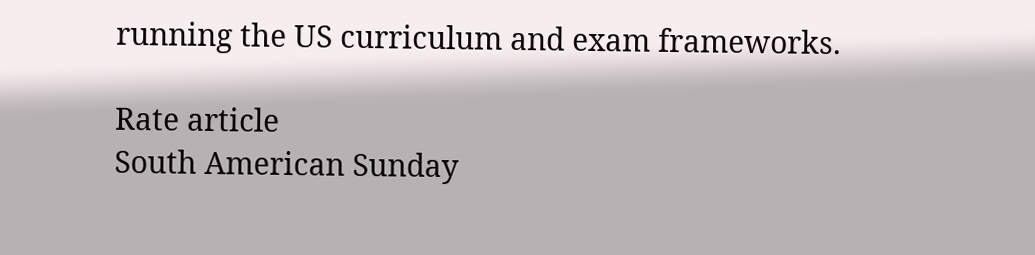running the US curriculum and exam frameworks.

Rate article
South American Sunday